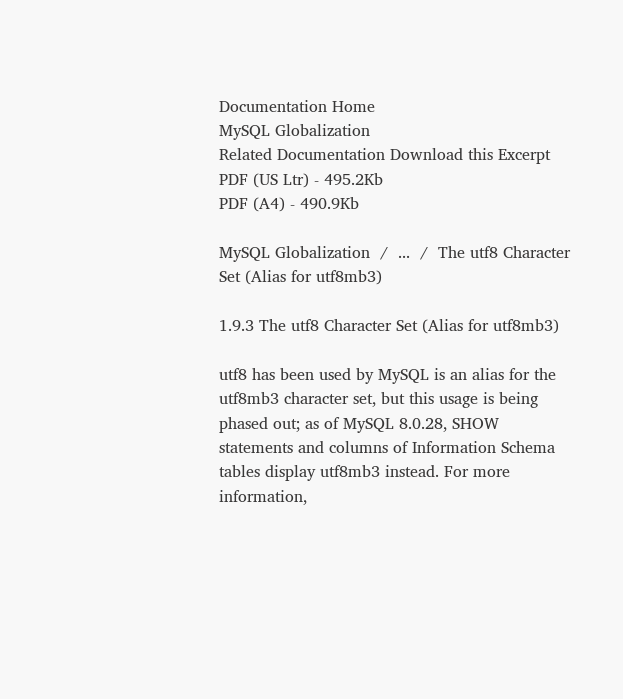Documentation Home
MySQL Globalization
Related Documentation Download this Excerpt
PDF (US Ltr) - 495.2Kb
PDF (A4) - 490.9Kb

MySQL Globalization  /  ...  /  The utf8 Character Set (Alias for utf8mb3)

1.9.3 The utf8 Character Set (Alias for utf8mb3)

utf8 has been used by MySQL is an alias for the utf8mb3 character set, but this usage is being phased out; as of MySQL 8.0.28, SHOW statements and columns of Information Schema tables display utf8mb3 instead. For more information,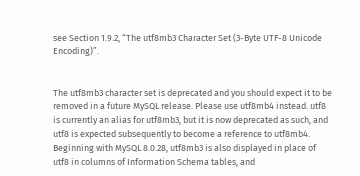see Section 1.9.2, “The utf8mb3 Character Set (3-Byte UTF-8 Unicode Encoding)”.


The utf8mb3 character set is deprecated and you should expect it to be removed in a future MySQL release. Please use utf8mb4 instead. utf8 is currently an alias for utf8mb3, but it is now deprecated as such, and utf8 is expected subsequently to become a reference to utf8mb4. Beginning with MySQL 8.0.28, utf8mb3 is also displayed in place of utf8 in columns of Information Schema tables, and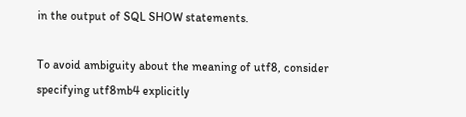in the output of SQL SHOW statements.

To avoid ambiguity about the meaning of utf8, consider specifying utf8mb4 explicitly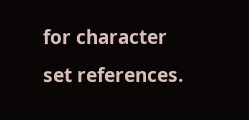for character set references.